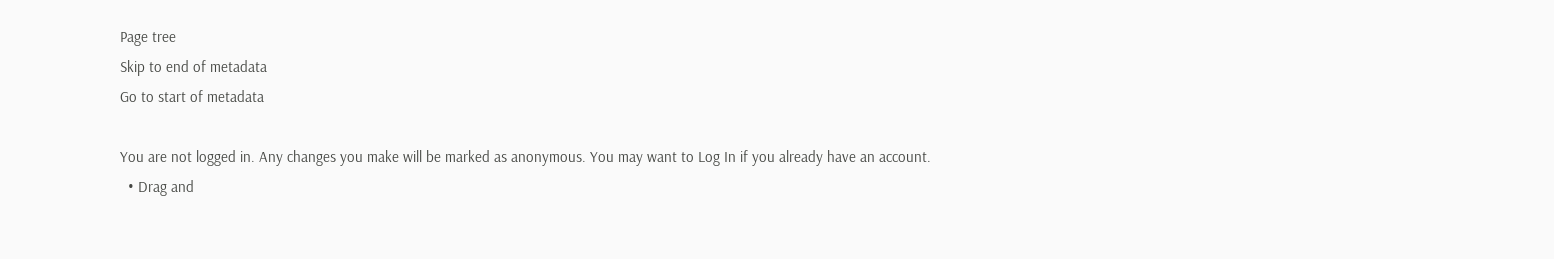Page tree
Skip to end of metadata
Go to start of metadata

You are not logged in. Any changes you make will be marked as anonymous. You may want to Log In if you already have an account.
  • Drag and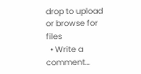drop to upload or browse for files
  • Write a comment…